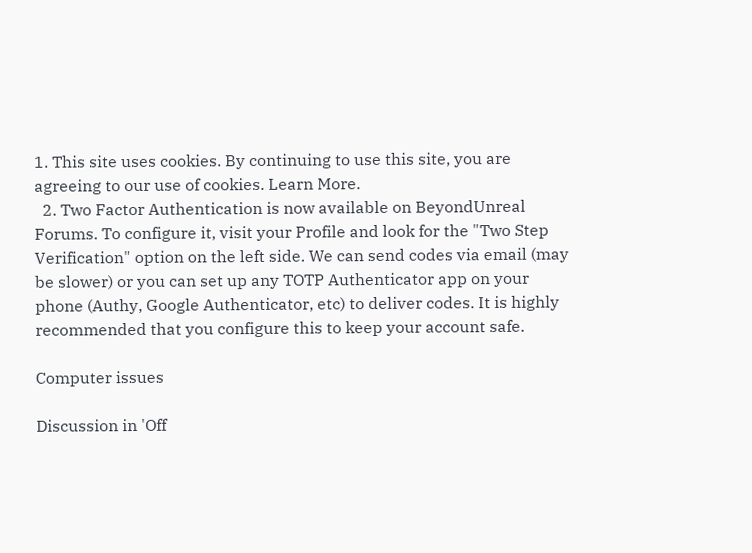1. This site uses cookies. By continuing to use this site, you are agreeing to our use of cookies. Learn More.
  2. Two Factor Authentication is now available on BeyondUnreal Forums. To configure it, visit your Profile and look for the "Two Step Verification" option on the left side. We can send codes via email (may be slower) or you can set up any TOTP Authenticator app on your phone (Authy, Google Authenticator, etc) to deliver codes. It is highly recommended that you configure this to keep your account safe.

Computer issues

Discussion in 'Off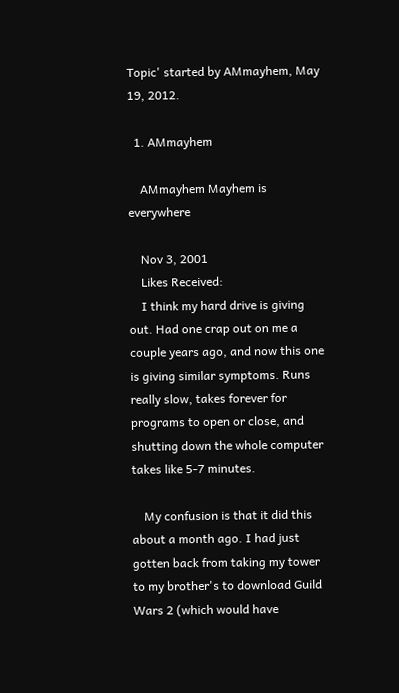Topic' started by AMmayhem, May 19, 2012.

  1. AMmayhem

    AMmayhem Mayhem is everywhere

    Nov 3, 2001
    Likes Received:
    I think my hard drive is giving out. Had one crap out on me a couple years ago, and now this one is giving similar symptoms. Runs really slow, takes forever for programs to open or close, and shutting down the whole computer takes like 5-7 minutes.

    My confusion is that it did this about a month ago. I had just gotten back from taking my tower to my brother's to download Guild Wars 2 (which would have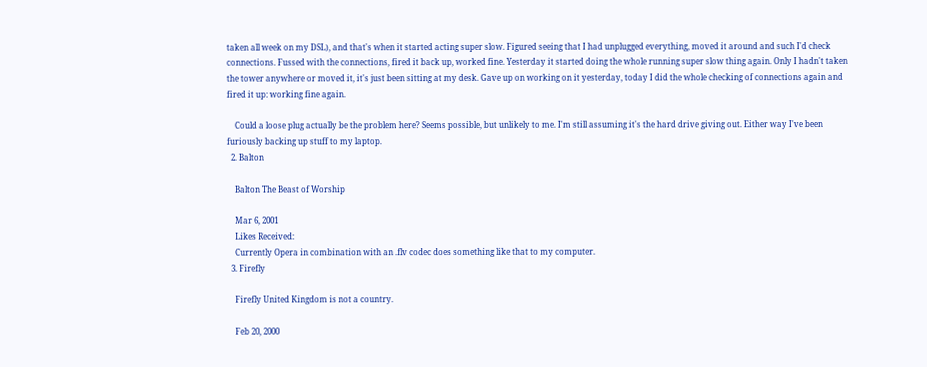taken all week on my DSL), and that's when it started acting super slow. Figured seeing that I had unplugged everything, moved it around and such I'd check connections. Fussed with the connections, fired it back up, worked fine. Yesterday it started doing the whole running super slow thing again. Only I hadn't taken the tower anywhere or moved it, it's just been sitting at my desk. Gave up on working on it yesterday, today I did the whole checking of connections again and fired it up: working fine again.

    Could a loose plug actually be the problem here? Seems possible, but unlikely to me. I'm still assuming it's the hard drive giving out. Either way I've been furiously backing up stuff to my laptop.
  2. Balton

    Balton The Beast of Worship

    Mar 6, 2001
    Likes Received:
    Currently Opera in combination with an .flv codec does something like that to my computer.
  3. Firefly

    Firefly United Kingdom is not a country.

    Feb 20, 2000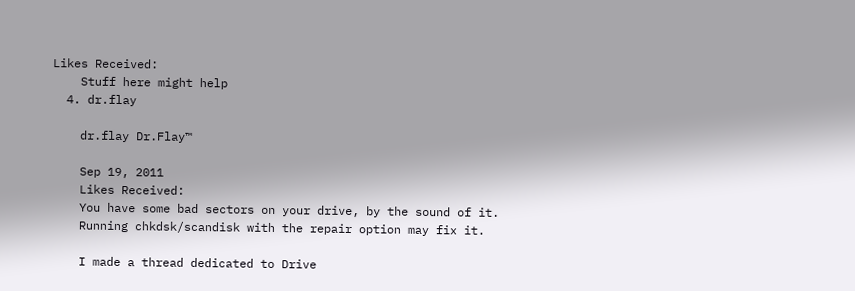Likes Received:
    Stuff here might help
  4. dr.flay

    dr.flay Dr.Flay™

    Sep 19, 2011
    Likes Received:
    You have some bad sectors on your drive, by the sound of it.
    Running chkdsk/scandisk with the repair option may fix it.

    I made a thread dedicated to Drive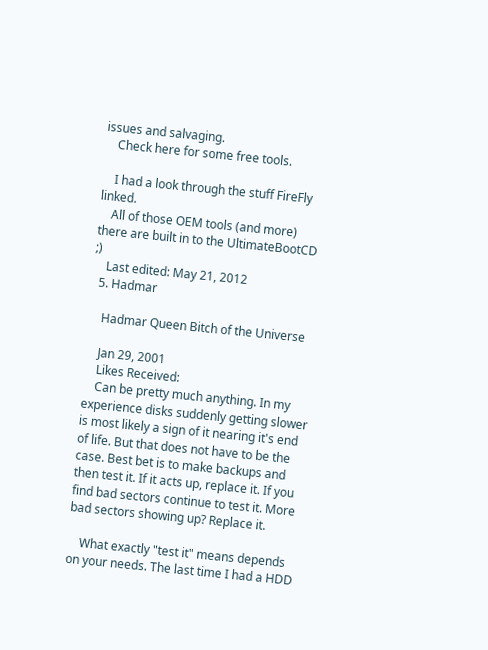issues and salvaging.
    Check here for some free tools.

    I had a look through the stuff FireFly linked.
    All of those OEM tools (and more) there are built in to the UltimateBootCD ;)
    Last edited: May 21, 2012
  5. Hadmar

    Hadmar Queen Bitch of the Universe

    Jan 29, 2001
    Likes Received:
    Can be pretty much anything. In my experience disks suddenly getting slower is most likely a sign of it nearing it's end of life. But that does not have to be the case. Best bet is to make backups and then test it. If it acts up, replace it. If you find bad sectors continue to test it. More bad sectors showing up? Replace it.

    What exactly "test it" means depends on your needs. The last time I had a HDD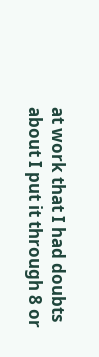at work that I had doubts about I put it through 8 or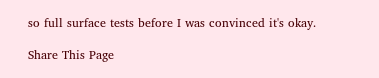so full surface tests before I was convinced it's okay.

Share This Page